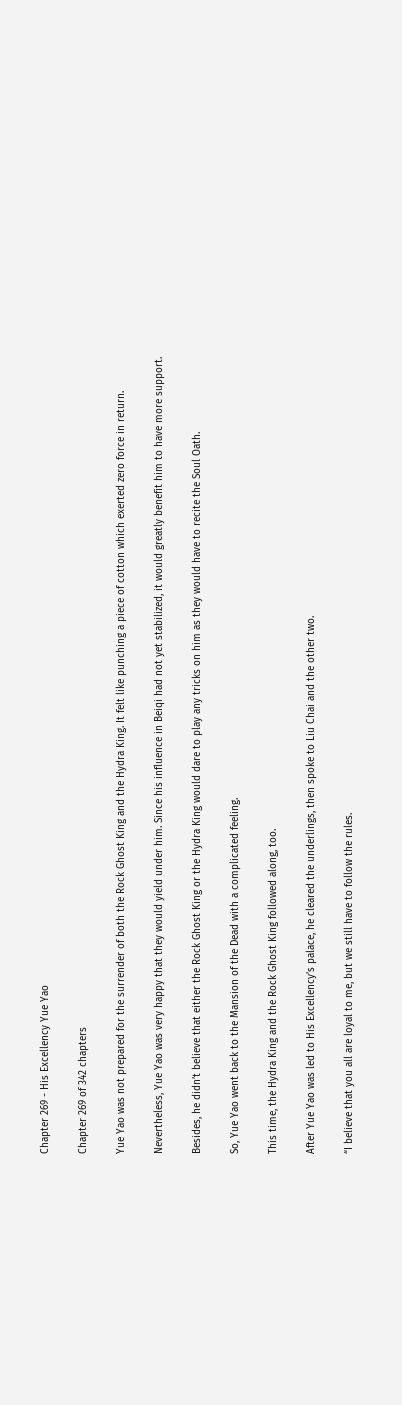Chapter 269 - His Excellency Yue Yao

Chapter 269 of 342 chapters

Yue Yao was not prepared for the surrender of both the Rock Ghost King and the Hydra King. It felt like punching a piece of cotton which exerted zero force in return.

Nevertheless, Yue Yao was very happy that they would yield under him. Since his influence in Beiqi had not yet stabilized, it would greatly benefit him to have more support.

Besides, he didn’t believe that either the Rock Ghost King or the Hydra King would dare to play any tricks on him as they would have to recite the Soul Oath.

So, Yue Yao went back to the Mansion of the Dead with a complicated feeling.

This time, the Hydra King and the Rock Ghost King followed along, too.

After Yue Yao was led to His Excellency’s palace, he cleared the underlings, then spoke to Liu Chai and the other two.

“I believe that you all are loyal to me, but we still have to follow the rules.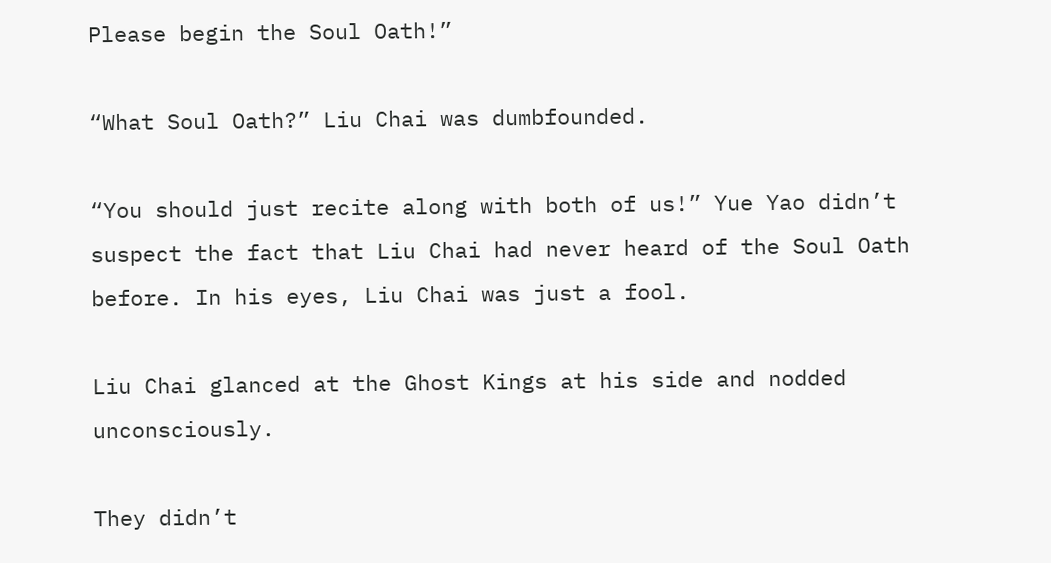Please begin the Soul Oath!”

“What Soul Oath?” Liu Chai was dumbfounded.

“You should just recite along with both of us!” Yue Yao didn’t suspect the fact that Liu Chai had never heard of the Soul Oath before. In his eyes, Liu Chai was just a fool.

Liu Chai glanced at the Ghost Kings at his side and nodded unconsciously.

They didn’t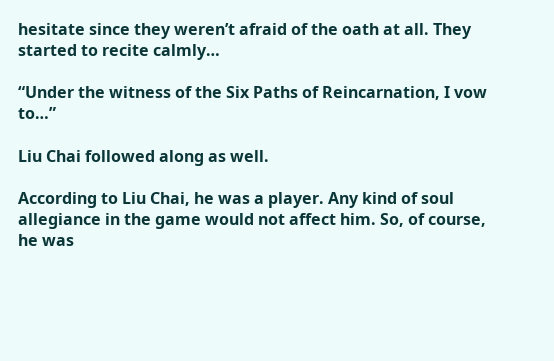hesitate since they weren’t afraid of the oath at all. They started to recite calmly…

“Under the witness of the Six Paths of Reincarnation, I vow to…”

Liu Chai followed along as well.

According to Liu Chai, he was a player. Any kind of soul allegiance in the game would not affect him. So, of course, he was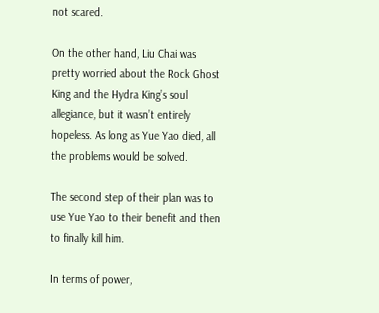not scared.

On the other hand, Liu Chai was pretty worried about the Rock Ghost King and the Hydra King’s soul allegiance, but it wasn’t entirely hopeless. As long as Yue Yao died, all the problems would be solved.

The second step of their plan was to use Yue Yao to their benefit and then to finally kill him.

In terms of power,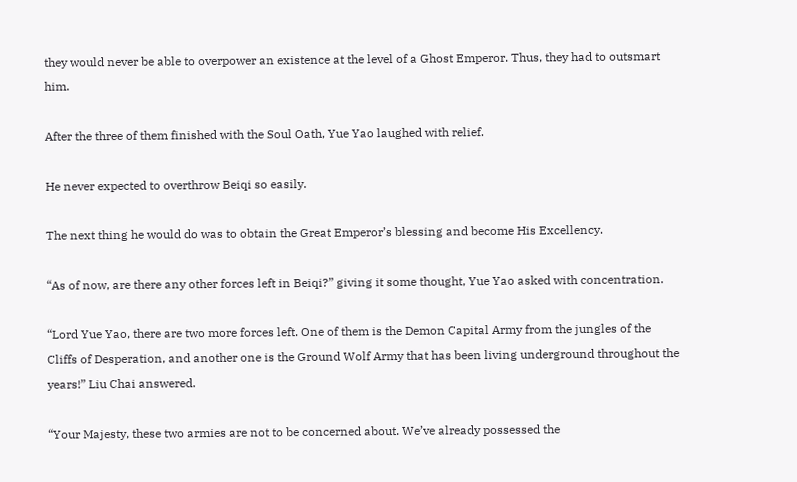they would never be able to overpower an existence at the level of a Ghost Emperor. Thus, they had to outsmart him.

After the three of them finished with the Soul Oath, Yue Yao laughed with relief.

He never expected to overthrow Beiqi so easily.

The next thing he would do was to obtain the Great Emperor’s blessing and become His Excellency.

“As of now, are there any other forces left in Beiqi?” giving it some thought, Yue Yao asked with concentration.

“Lord Yue Yao, there are two more forces left. One of them is the Demon Capital Army from the jungles of the Cliffs of Desperation, and another one is the Ground Wolf Army that has been living underground throughout the years!” Liu Chai answered.

“Your Majesty, these two armies are not to be concerned about. We’ve already possessed the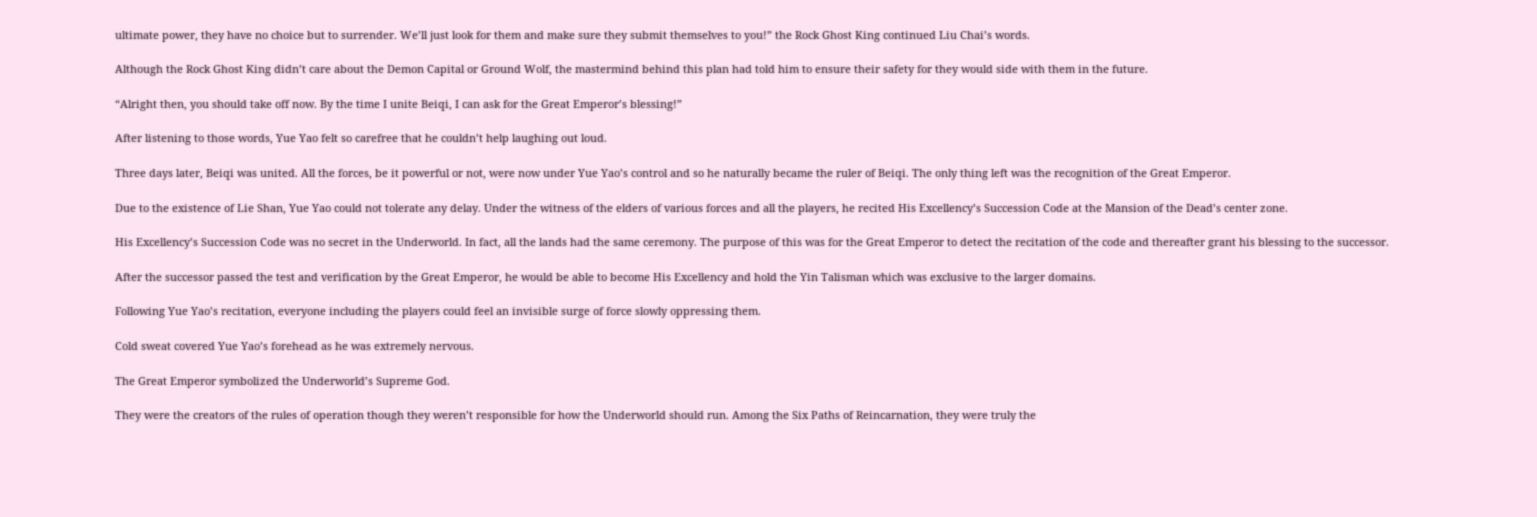ultimate power, they have no choice but to surrender. We’ll just look for them and make sure they submit themselves to you!” the Rock Ghost King continued Liu Chai’s words.

Although the Rock Ghost King didn’t care about the Demon Capital or Ground Wolf, the mastermind behind this plan had told him to ensure their safety for they would side with them in the future.

“Alright then, you should take off now. By the time I unite Beiqi, I can ask for the Great Emperor’s blessing!”

After listening to those words, Yue Yao felt so carefree that he couldn’t help laughing out loud.

Three days later, Beiqi was united. All the forces, be it powerful or not, were now under Yue Yao’s control and so he naturally became the ruler of Beiqi. The only thing left was the recognition of the Great Emperor.

Due to the existence of Lie Shan, Yue Yao could not tolerate any delay. Under the witness of the elders of various forces and all the players, he recited His Excellency’s Succession Code at the Mansion of the Dead’s center zone.

His Excellency’s Succession Code was no secret in the Underworld. In fact, all the lands had the same ceremony. The purpose of this was for the Great Emperor to detect the recitation of the code and thereafter grant his blessing to the successor.

After the successor passed the test and verification by the Great Emperor, he would be able to become His Excellency and hold the Yin Talisman which was exclusive to the larger domains.

Following Yue Yao’s recitation, everyone including the players could feel an invisible surge of force slowly oppressing them.

Cold sweat covered Yue Yao’s forehead as he was extremely nervous.

The Great Emperor symbolized the Underworld’s Supreme God.

They were the creators of the rules of operation though they weren’t responsible for how the Underworld should run. Among the Six Paths of Reincarnation, they were truly the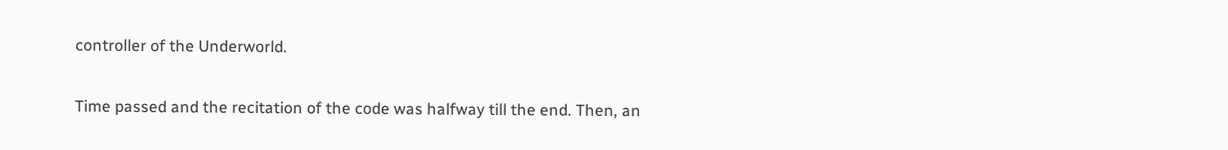controller of the Underworld.

Time passed and the recitation of the code was halfway till the end. Then, an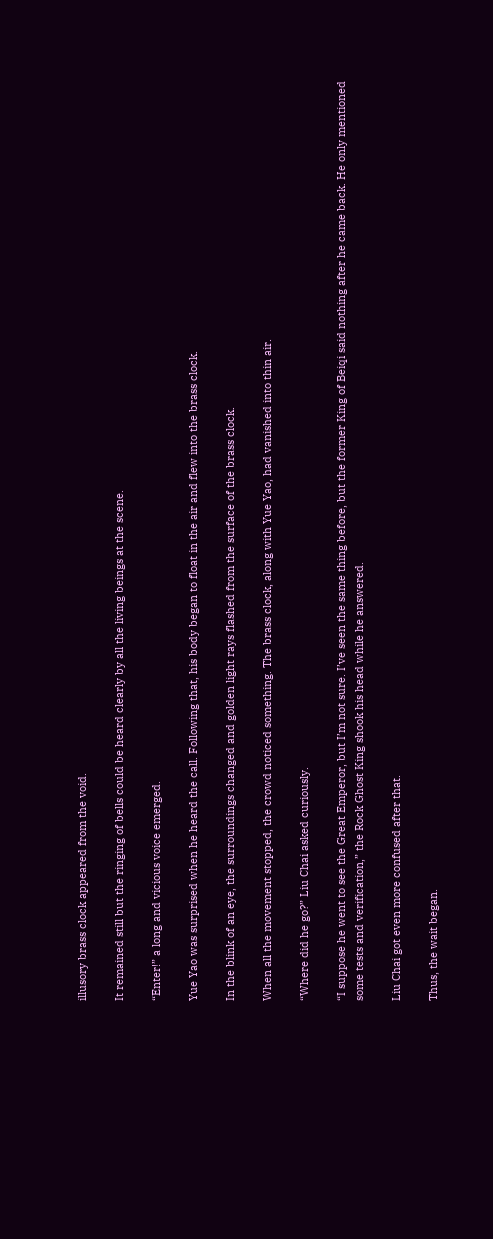illusory brass clock appeared from the void.

It remained still but the ringing of bells could be heard clearly by all the living beings at the scene.

“Enter!” a long and vicious voice emerged.

Yue Yao was surprised when he heard the call. Following that, his body began to float in the air and flew into the brass clock.

In the blink of an eye, the surroundings changed and golden light rays flashed from the surface of the brass clock.

When all the movement stopped, the crowd noticed something. The brass clock, along with Yue Yao, had vanished into thin air.

“Where did he go?” Liu Chai asked curiously.

“I suppose he went to see the Great Emperor, but I’m not sure. I’ve seen the same thing before, but the former King of Beiqi said nothing after he came back. He only mentioned some tests and verification,” the Rock Ghost King shook his head while he answered.

Liu Chai got even more confused after that.

Thus, the wait began.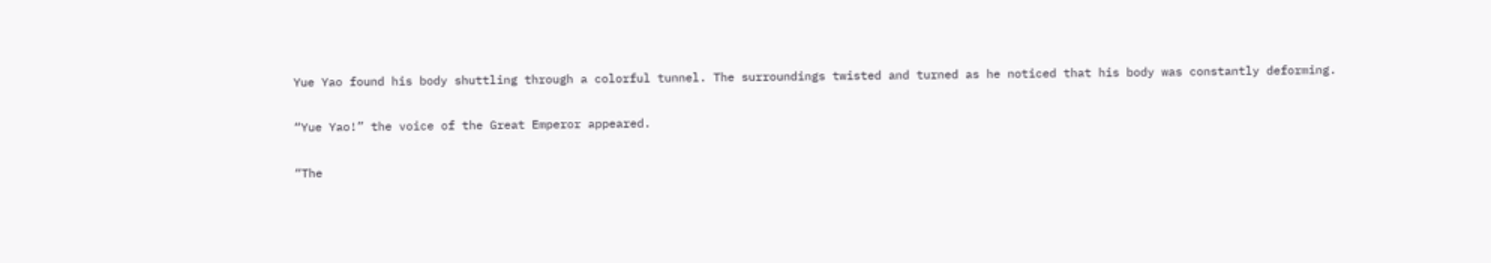Yue Yao found his body shuttling through a colorful tunnel. The surroundings twisted and turned as he noticed that his body was constantly deforming.

“Yue Yao!” the voice of the Great Emperor appeared.

“The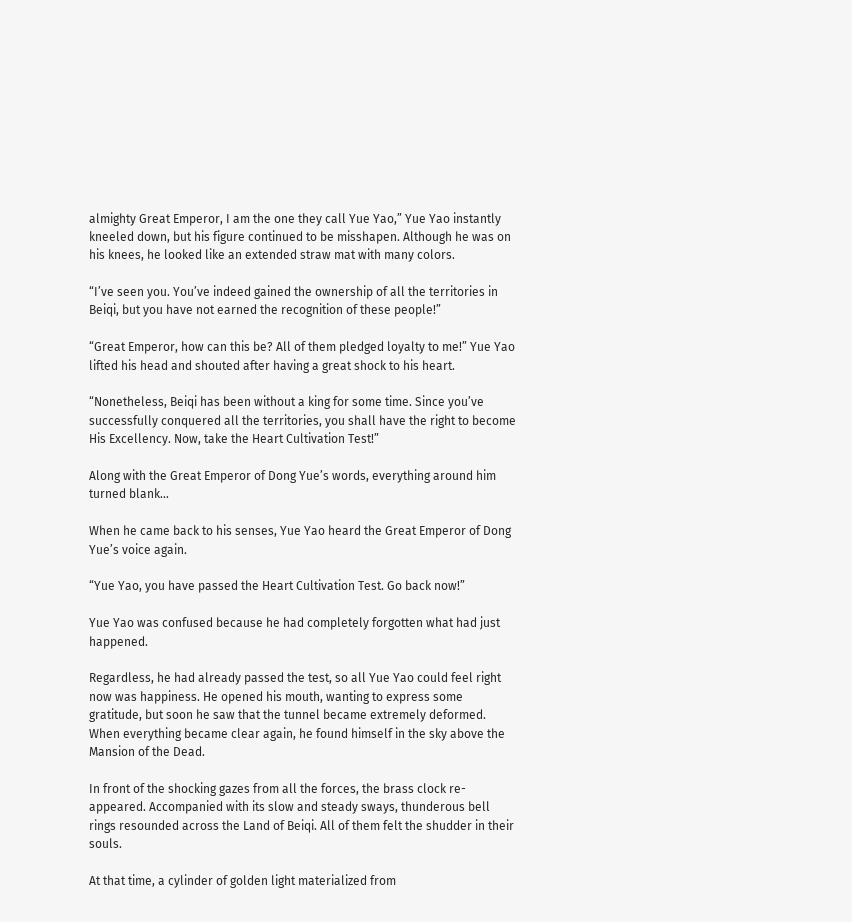almighty Great Emperor, I am the one they call Yue Yao,” Yue Yao instantly kneeled down, but his figure continued to be misshapen. Although he was on his knees, he looked like an extended straw mat with many colors.

“I’ve seen you. You’ve indeed gained the ownership of all the territories in Beiqi, but you have not earned the recognition of these people!”

“Great Emperor, how can this be? All of them pledged loyalty to me!” Yue Yao lifted his head and shouted after having a great shock to his heart.

“Nonetheless, Beiqi has been without a king for some time. Since you’ve successfully conquered all the territories, you shall have the right to become His Excellency. Now, take the Heart Cultivation Test!”

Along with the Great Emperor of Dong Yue’s words, everything around him turned blank…

When he came back to his senses, Yue Yao heard the Great Emperor of Dong Yue’s voice again.

“Yue Yao, you have passed the Heart Cultivation Test. Go back now!”

Yue Yao was confused because he had completely forgotten what had just happened.

Regardless, he had already passed the test, so all Yue Yao could feel right now was happiness. He opened his mouth, wanting to express some gratitude, but soon he saw that the tunnel became extremely deformed. When everything became clear again, he found himself in the sky above the Mansion of the Dead.

In front of the shocking gazes from all the forces, the brass clock re-appeared. Accompanied with its slow and steady sways, thunderous bell rings resounded across the Land of Beiqi. All of them felt the shudder in their souls.

At that time, a cylinder of golden light materialized from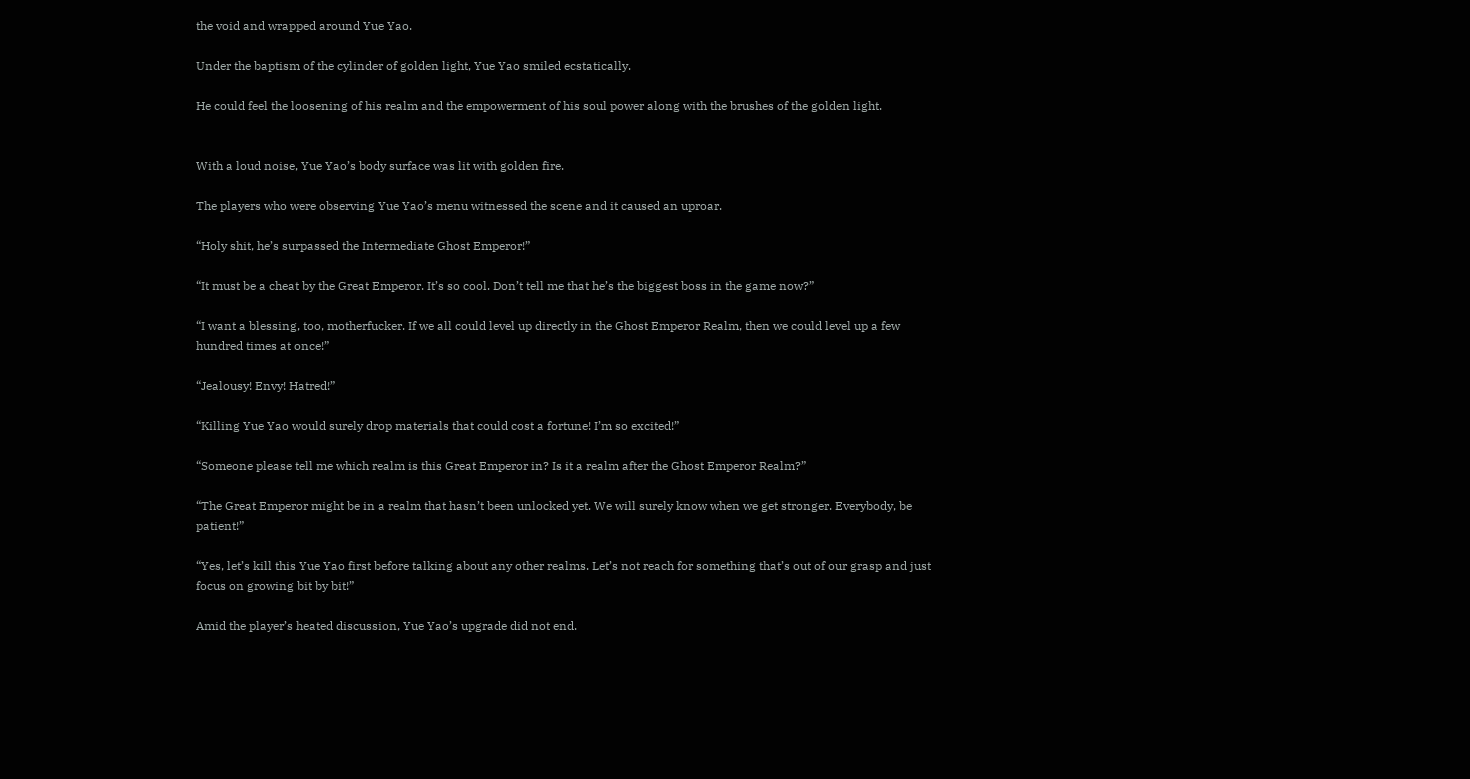the void and wrapped around Yue Yao.

Under the baptism of the cylinder of golden light, Yue Yao smiled ecstatically.

He could feel the loosening of his realm and the empowerment of his soul power along with the brushes of the golden light.


With a loud noise, Yue Yao’s body surface was lit with golden fire.

The players who were observing Yue Yao’s menu witnessed the scene and it caused an uproar.

“Holy shit, he’s surpassed the Intermediate Ghost Emperor!”

“It must be a cheat by the Great Emperor. It’s so cool. Don’t tell me that he’s the biggest boss in the game now?”

“I want a blessing, too, motherfucker. If we all could level up directly in the Ghost Emperor Realm, then we could level up a few hundred times at once!”

“Jealousy! Envy! Hatred!”

“Killing Yue Yao would surely drop materials that could cost a fortune! I’m so excited!”

“Someone please tell me which realm is this Great Emperor in? Is it a realm after the Ghost Emperor Realm?”

“The Great Emperor might be in a realm that hasn’t been unlocked yet. We will surely know when we get stronger. Everybody, be patient!”

“Yes, let’s kill this Yue Yao first before talking about any other realms. Let’s not reach for something that’s out of our grasp and just focus on growing bit by bit!”

Amid the player’s heated discussion, Yue Yao’s upgrade did not end.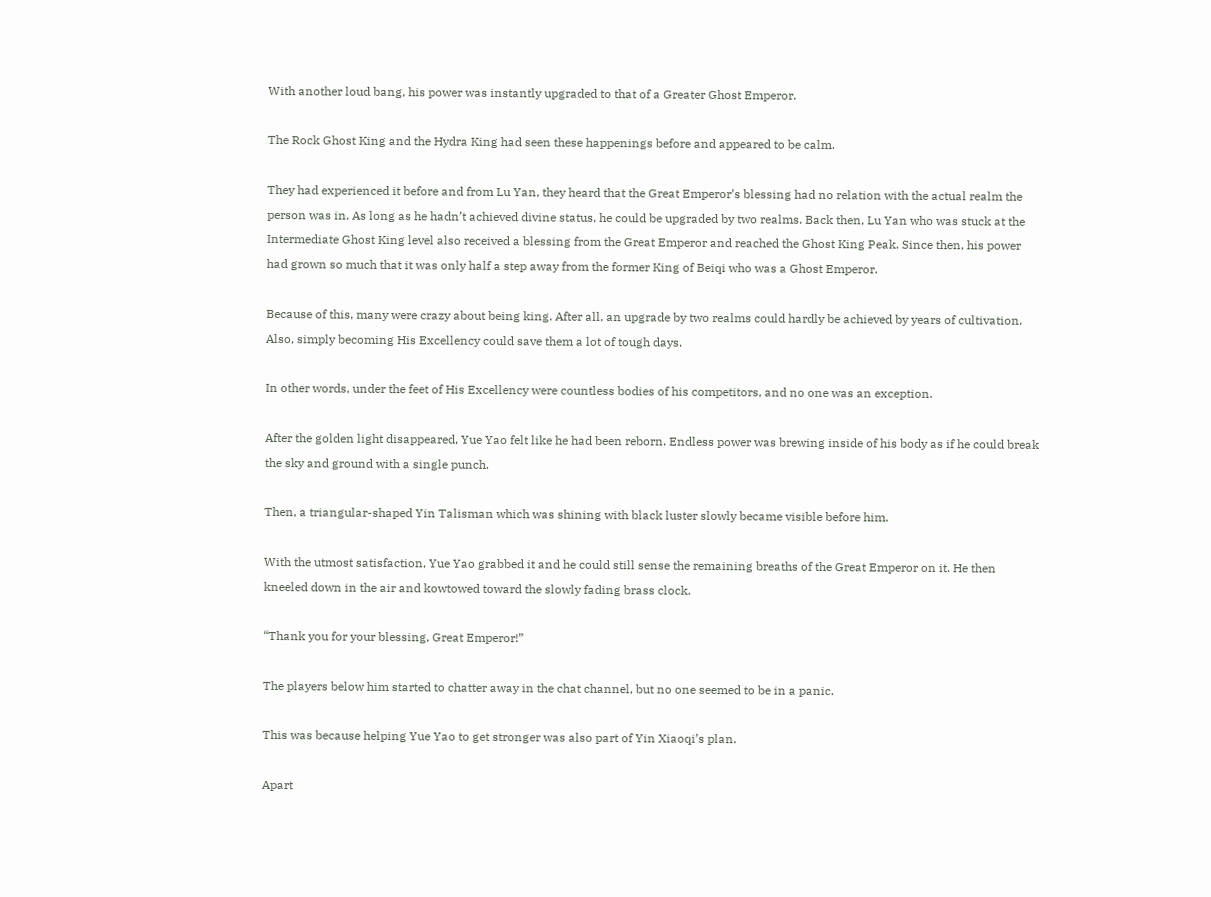With another loud bang, his power was instantly upgraded to that of a Greater Ghost Emperor.

The Rock Ghost King and the Hydra King had seen these happenings before and appeared to be calm.

They had experienced it before and from Lu Yan, they heard that the Great Emperor’s blessing had no relation with the actual realm the person was in. As long as he hadn’t achieved divine status, he could be upgraded by two realms. Back then, Lu Yan who was stuck at the Intermediate Ghost King level also received a blessing from the Great Emperor and reached the Ghost King Peak. Since then, his power had grown so much that it was only half a step away from the former King of Beiqi who was a Ghost Emperor.

Because of this, many were crazy about being king. After all, an upgrade by two realms could hardly be achieved by years of cultivation. Also, simply becoming His Excellency could save them a lot of tough days.

In other words, under the feet of His Excellency were countless bodies of his competitors, and no one was an exception.

After the golden light disappeared, Yue Yao felt like he had been reborn. Endless power was brewing inside of his body as if he could break the sky and ground with a single punch.

Then, a triangular-shaped Yin Talisman which was shining with black luster slowly became visible before him.

With the utmost satisfaction, Yue Yao grabbed it and he could still sense the remaining breaths of the Great Emperor on it. He then kneeled down in the air and kowtowed toward the slowly fading brass clock.

“Thank you for your blessing, Great Emperor!”

The players below him started to chatter away in the chat channel, but no one seemed to be in a panic.

This was because helping Yue Yao to get stronger was also part of Yin Xiaoqi’s plan.

Apart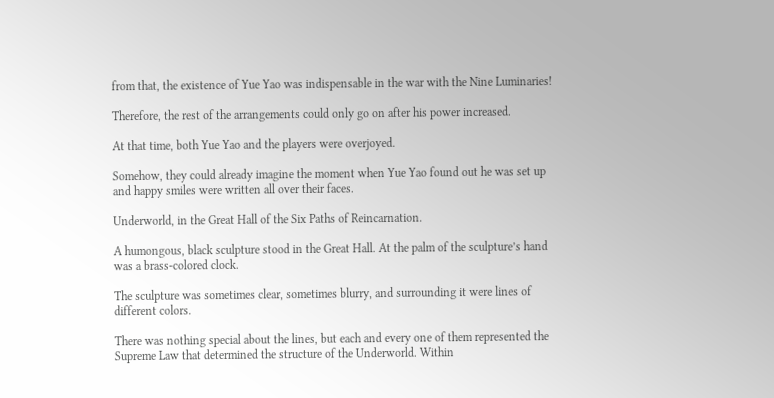from that, the existence of Yue Yao was indispensable in the war with the Nine Luminaries!

Therefore, the rest of the arrangements could only go on after his power increased.

At that time, both Yue Yao and the players were overjoyed.

Somehow, they could already imagine the moment when Yue Yao found out he was set up and happy smiles were written all over their faces.

Underworld, in the Great Hall of the Six Paths of Reincarnation.

A humongous, black sculpture stood in the Great Hall. At the palm of the sculpture’s hand was a brass-colored clock.

The sculpture was sometimes clear, sometimes blurry, and surrounding it were lines of different colors.

There was nothing special about the lines, but each and every one of them represented the Supreme Law that determined the structure of the Underworld. Within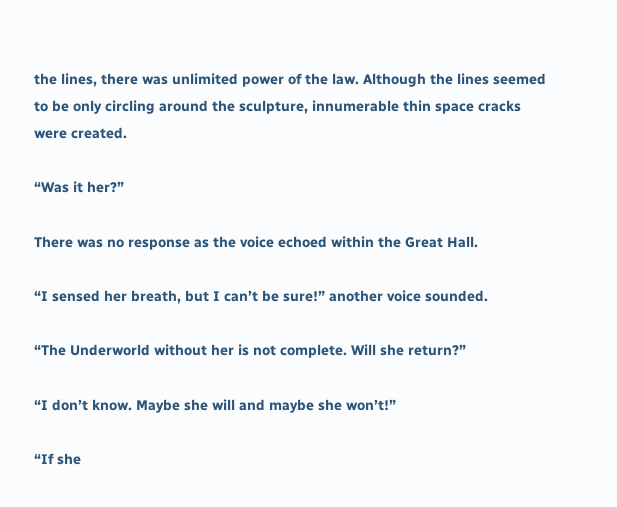the lines, there was unlimited power of the law. Although the lines seemed to be only circling around the sculpture, innumerable thin space cracks were created.

“Was it her?”

There was no response as the voice echoed within the Great Hall.

“I sensed her breath, but I can’t be sure!” another voice sounded.

“The Underworld without her is not complete. Will she return?”

“I don’t know. Maybe she will and maybe she won’t!”

“If she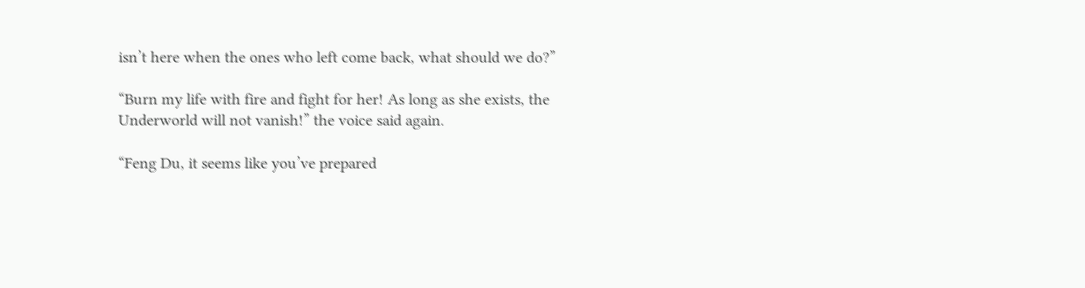isn’t here when the ones who left come back, what should we do?”

“Burn my life with fire and fight for her! As long as she exists, the Underworld will not vanish!” the voice said again.

“Feng Du, it seems like you’ve prepared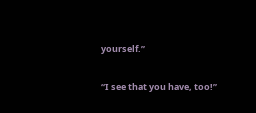yourself.”

“I see that you have, too!”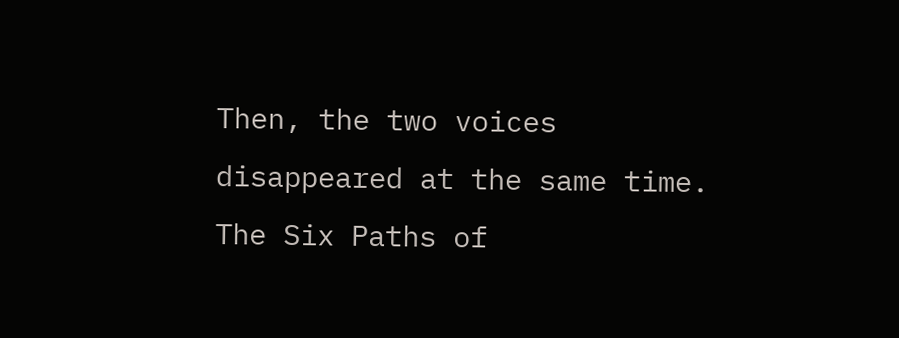Then, the two voices disappeared at the same time. The Six Paths of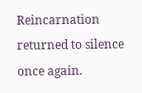Reincarnation returned to silence once again.